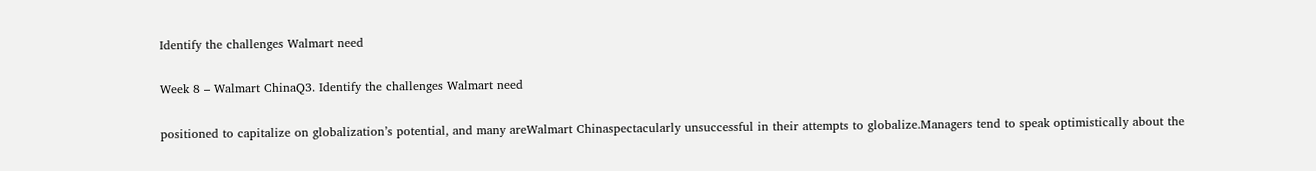Identify the challenges Walmart need

Week 8 – Walmart ChinaQ3. Identify the challenges Walmart need

positioned to capitalize on globalization’s potential, and many areWalmart Chinaspectacularly unsuccessful in their attempts to globalize.Managers tend to speak optimistically about the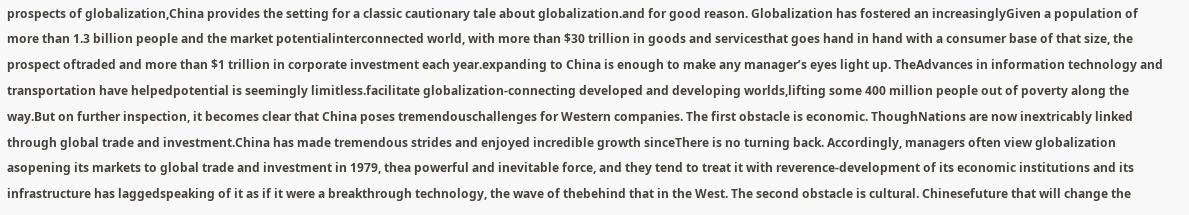prospects of globalization,China provides the setting for a classic cautionary tale about globalization.and for good reason. Globalization has fostered an increasinglyGiven a population of more than 1.3 billion people and the market potentialinterconnected world, with more than $30 trillion in goods and servicesthat goes hand in hand with a consumer base of that size, the prospect oftraded and more than $1 trillion in corporate investment each year.expanding to China is enough to make any manager’s eyes light up. TheAdvances in information technology and transportation have helpedpotential is seemingly limitless.facilitate globalization-connecting developed and developing worlds,lifting some 400 million people out of poverty along the way.But on further inspection, it becomes clear that China poses tremendouschallenges for Western companies. The first obstacle is economic. ThoughNations are now inextricably linked through global trade and investment.China has made tremendous strides and enjoyed incredible growth sinceThere is no turning back. Accordingly, managers often view globalization asopening its markets to global trade and investment in 1979, thea powerful and inevitable force, and they tend to treat it with reverence-development of its economic institutions and its infrastructure has laggedspeaking of it as if it were a breakthrough technology, the wave of thebehind that in the West. The second obstacle is cultural. Chinesefuture that will change the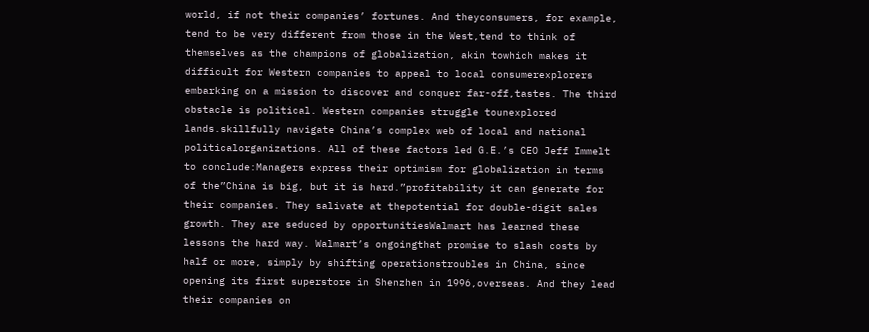world, if not their companies’ fortunes. And theyconsumers, for example, tend to be very different from those in the West,tend to think of themselves as the champions of globalization, akin towhich makes it difficult for Western companies to appeal to local consumerexplorers embarking on a mission to discover and conquer far-off,tastes. The third obstacle is political. Western companies struggle tounexplored lands.skillfully navigate China’s complex web of local and national politicalorganizations. All of these factors led G.E.’s CEO Jeff Immelt to conclude:Managers express their optimism for globalization in terms of the”China is big, but it is hard.”profitability it can generate for their companies. They salivate at thepotential for double-digit sales growth. They are seduced by opportunitiesWalmart has learned these lessons the hard way. Walmart’s ongoingthat promise to slash costs by half or more, simply by shifting operationstroubles in China, since opening its first superstore in Shenzhen in 1996,overseas. And they lead their companies on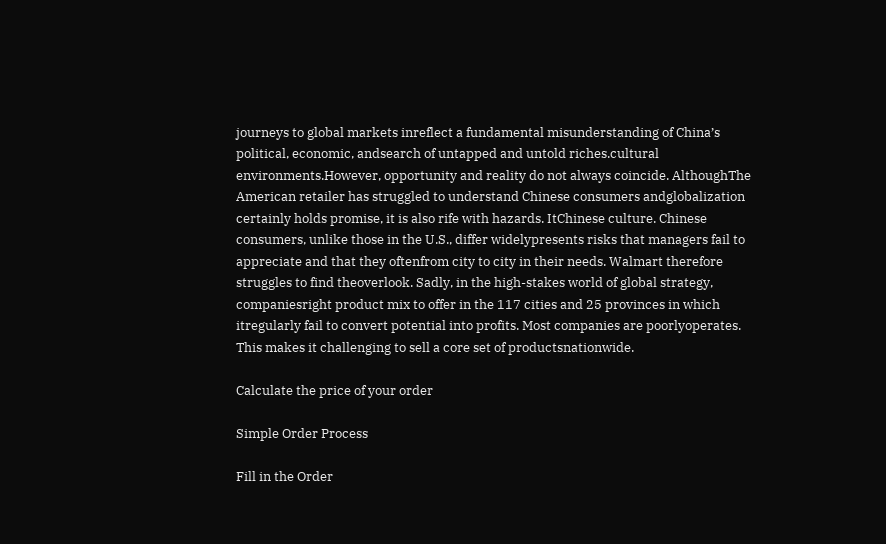journeys to global markets inreflect a fundamental misunderstanding of China’s political, economic, andsearch of untapped and untold riches.cultural environments.However, opportunity and reality do not always coincide. AlthoughThe American retailer has struggled to understand Chinese consumers andglobalization certainly holds promise, it is also rife with hazards. ItChinese culture. Chinese consumers, unlike those in the U.S., differ widelypresents risks that managers fail to appreciate and that they oftenfrom city to city in their needs. Walmart therefore struggles to find theoverlook. Sadly, in the high-stakes world of global strategy, companiesright product mix to offer in the 117 cities and 25 provinces in which itregularly fail to convert potential into profits. Most companies are poorlyoperates. This makes it challenging to sell a core set of productsnationwide.

Calculate the price of your order

Simple Order Process

Fill in the Order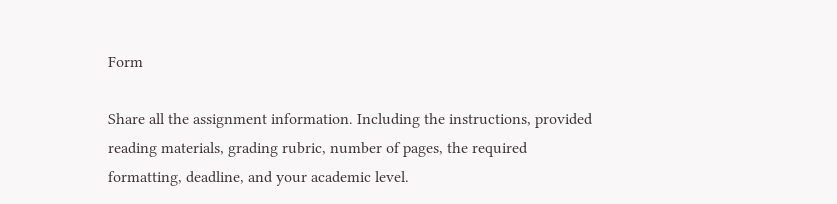Form

Share all the assignment information. Including the instructions, provided reading materials, grading rubric, number of pages, the required formatting, deadline, and your academic level.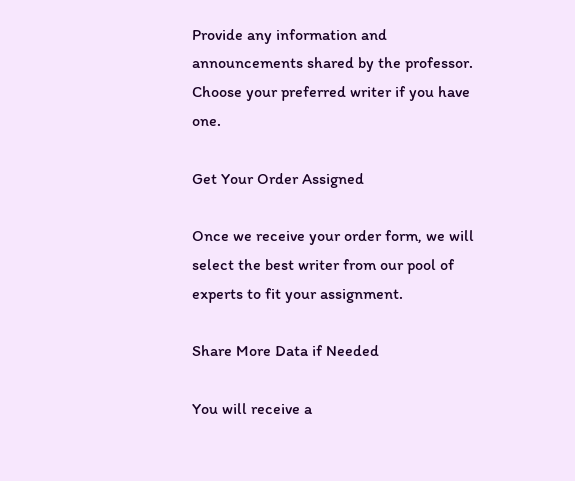Provide any information and announcements shared by the professor. Choose your preferred writer if you have one.

Get Your Order Assigned

Once we receive your order form, we will select the best writer from our pool of experts to fit your assignment.

Share More Data if Needed

You will receive a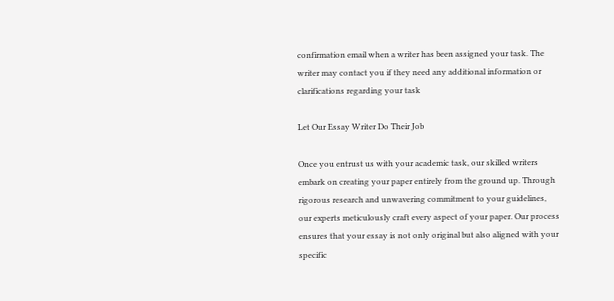confirmation email when a writer has been assigned your task. The writer may contact you if they need any additional information or clarifications regarding your task

Let Our Essay Writer Do Their Job

Once you entrust us with your academic task, our skilled writers embark on creating your paper entirely from the ground up. Through rigorous research and unwavering commitment to your guidelines, our experts meticulously craft every aspect of your paper. Our process ensures that your essay is not only original but also aligned with your specific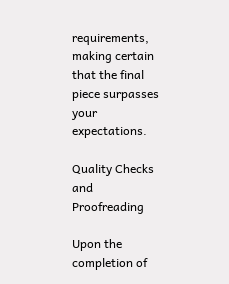requirements, making certain that the final piece surpasses your expectations.

Quality Checks and Proofreading

Upon the completion of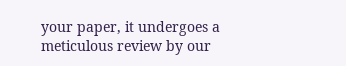your paper, it undergoes a meticulous review by our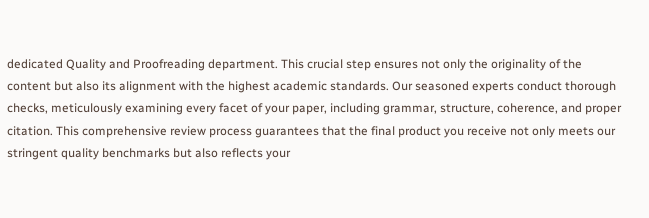dedicated Quality and Proofreading department. This crucial step ensures not only the originality of the content but also its alignment with the highest academic standards. Our seasoned experts conduct thorough checks, meticulously examining every facet of your paper, including grammar, structure, coherence, and proper citation. This comprehensive review process guarantees that the final product you receive not only meets our stringent quality benchmarks but also reflects your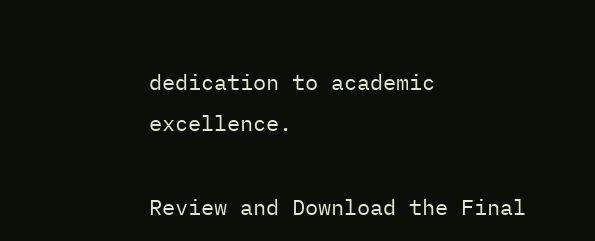dedication to academic excellence.

Review and Download the Final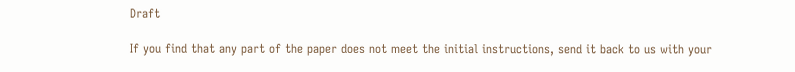Draft

If you find that any part of the paper does not meet the initial instructions, send it back to us with your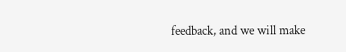feedback, and we will make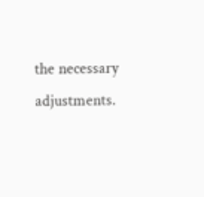the necessary adjustments.